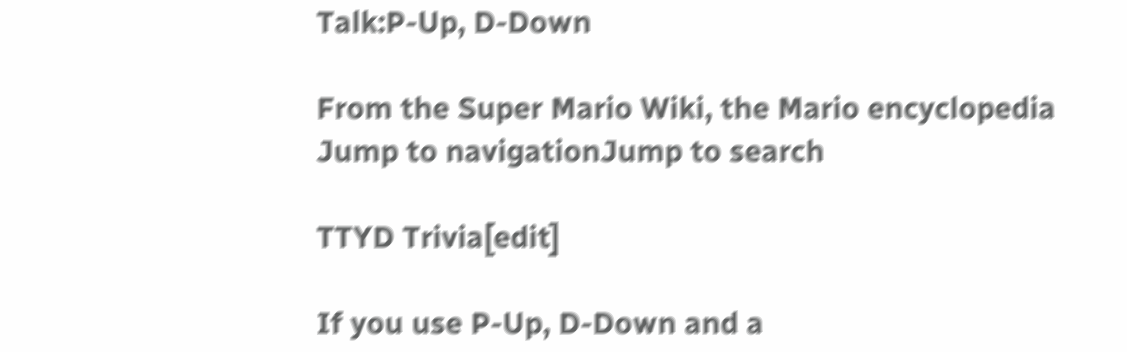Talk:P-Up, D-Down

From the Super Mario Wiki, the Mario encyclopedia
Jump to navigationJump to search

TTYD Trivia[edit]

If you use P-Up, D-Down and a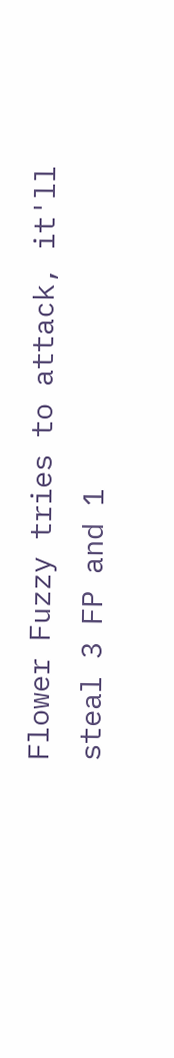Flower Fuzzy tries to attack, it'll steal 3 FP and 1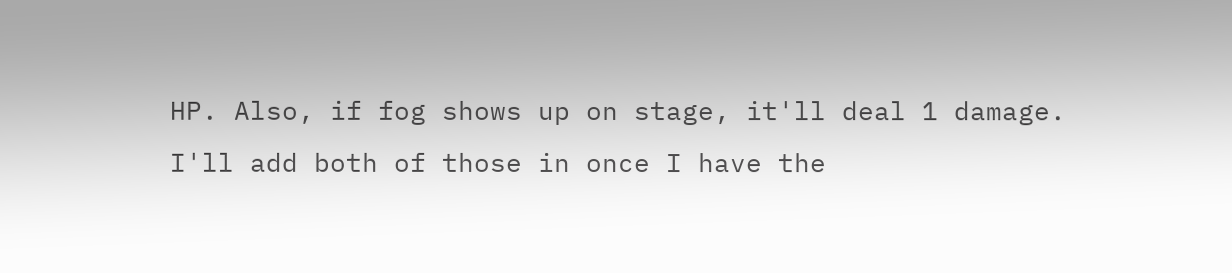HP. Also, if fog shows up on stage, it'll deal 1 damage. I'll add both of those in once I have the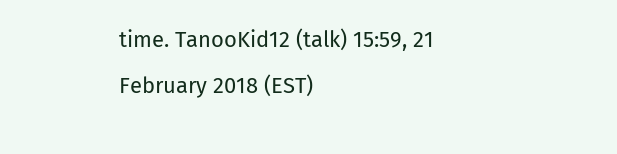time. TanooKid12 (talk) 15:59, 21 February 2018 (EST)